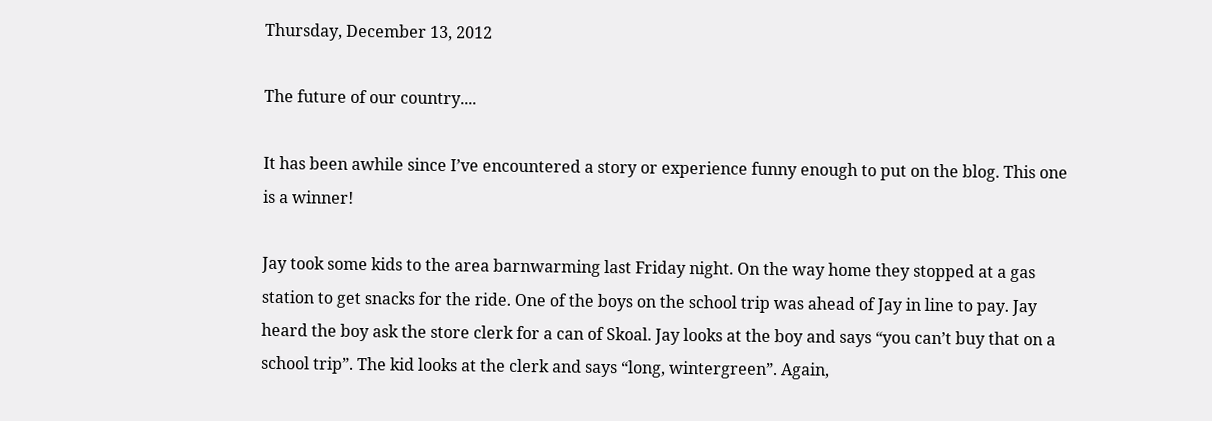Thursday, December 13, 2012

The future of our country....

It has been awhile since I’ve encountered a story or experience funny enough to put on the blog. This one is a winner!

Jay took some kids to the area barnwarming last Friday night. On the way home they stopped at a gas station to get snacks for the ride. One of the boys on the school trip was ahead of Jay in line to pay. Jay heard the boy ask the store clerk for a can of Skoal. Jay looks at the boy and says “you can’t buy that on a school trip”. The kid looks at the clerk and says “long, wintergreen”. Again,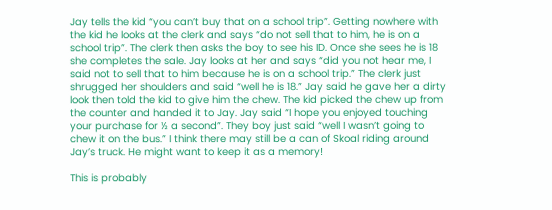Jay tells the kid “you can’t buy that on a school trip”. Getting nowhere with the kid he looks at the clerk and says “do not sell that to him, he is on a school trip”. The clerk then asks the boy to see his ID. Once she sees he is 18 she completes the sale. Jay looks at her and says “did you not hear me, I said not to sell that to him because he is on a school trip.” The clerk just shrugged her shoulders and said “well he is 18.” Jay said he gave her a dirty look then told the kid to give him the chew. The kid picked the chew up from the counter and handed it to Jay. Jay said “I hope you enjoyed touching your purchase for ½ a second”. They boy just said “well I wasn’t going to chew it on the bus.” I think there may still be a can of Skoal riding around Jay’s truck. He might want to keep it as a memory!

This is probably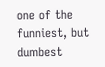one of the funniest, but dumbest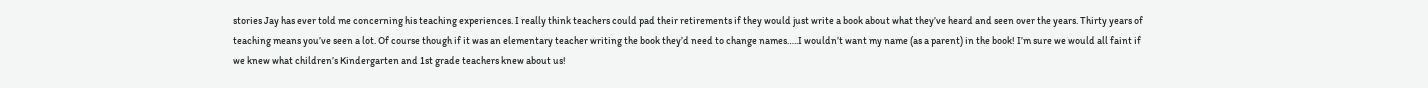stories Jay has ever told me concerning his teaching experiences. I really think teachers could pad their retirements if they would just write a book about what they’ve heard and seen over the years. Thirty years of teaching means you’ve seen a lot. Of course though if it was an elementary teacher writing the book they’d need to change names…..I wouldn’t want my name (as a parent) in the book! I’m sure we would all faint if we knew what children’s Kindergarten and 1st grade teachers knew about us!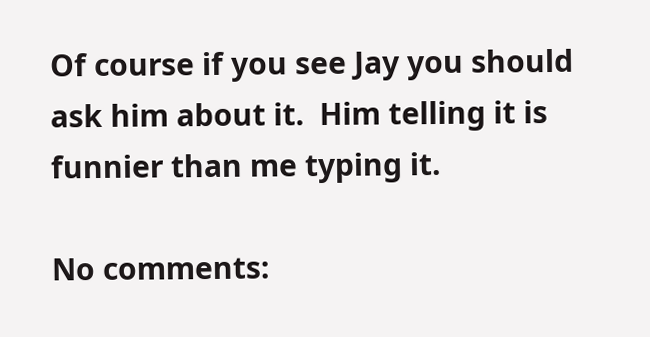Of course if you see Jay you should ask him about it.  Him telling it is funnier than me typing it.

No comments: